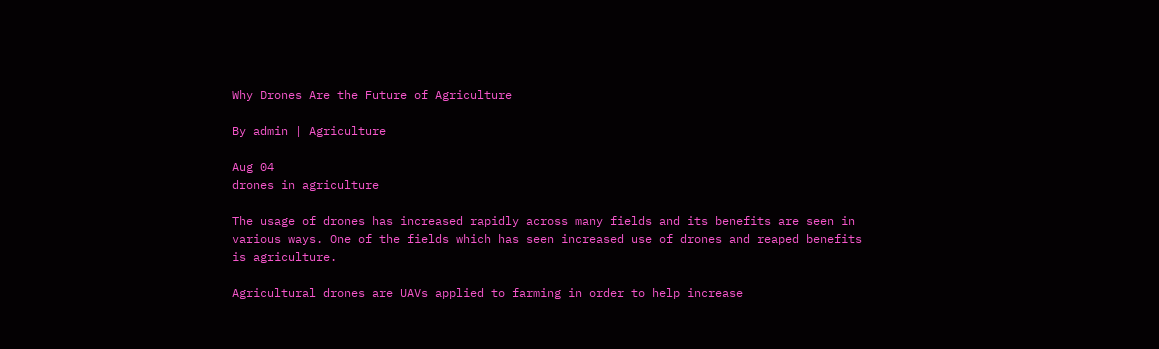Why Drones Are the Future of Agriculture

By admin | Agriculture

Aug 04
drones in agriculture

The usage of drones has increased rapidly across many fields and its benefits are seen in various ways. One of the fields which has seen increased use of drones and reaped benefits is agriculture.

Agricultural drones are UAVs applied to farming in order to help increase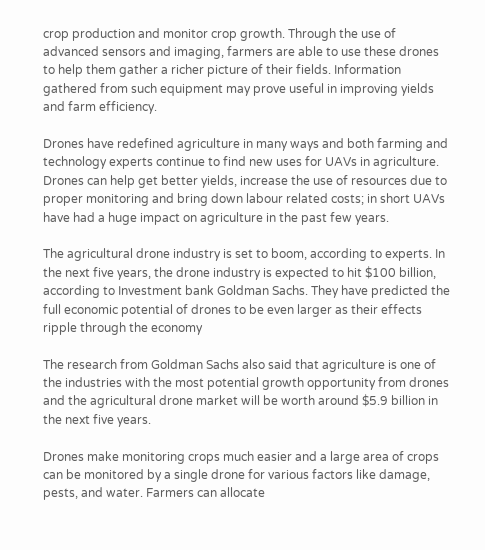crop production and monitor crop growth. Through the use of advanced sensors and imaging, farmers are able to use these drones to help them gather a richer picture of their fields. Information gathered from such equipment may prove useful in improving yields and farm efficiency.

Drones have redefined agriculture in many ways and both farming and technology experts continue to find new uses for UAVs in agriculture. Drones can help get better yields, increase the use of resources due to proper monitoring and bring down labour related costs; in short UAVs have had a huge impact on agriculture in the past few years.

The agricultural drone industry is set to boom, according to experts. In the next five years, the drone industry is expected to hit $100 billion, according to Investment bank Goldman Sachs. They have predicted the full economic potential of drones to be even larger as their effects ripple through the economy

The research from Goldman Sachs also said that agriculture is one of the industries with the most potential growth opportunity from drones and the agricultural drone market will be worth around $5.9 billion in the next five years.

Drones make monitoring crops much easier and a large area of crops can be monitored by a single drone for various factors like damage, pests, and water. Farmers can allocate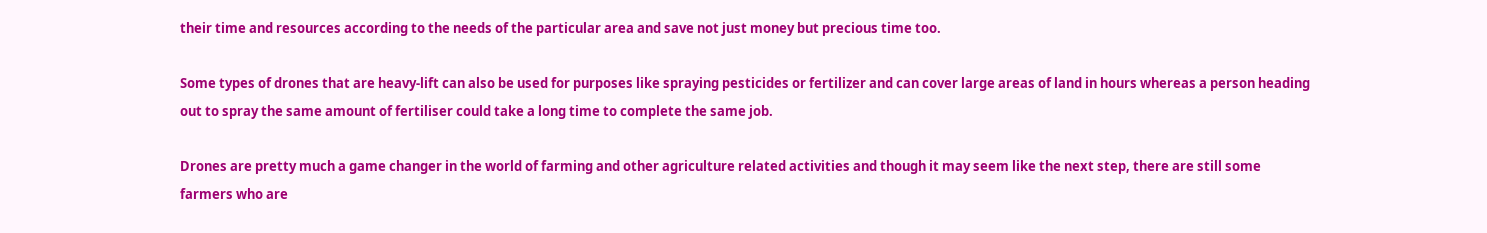their time and resources according to the needs of the particular area and save not just money but precious time too.

Some types of drones that are heavy-lift can also be used for purposes like spraying pesticides or fertilizer and can cover large areas of land in hours whereas a person heading out to spray the same amount of fertiliser could take a long time to complete the same job.

Drones are pretty much a game changer in the world of farming and other agriculture related activities and though it may seem like the next step, there are still some farmers who are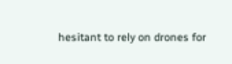hesitant to rely on drones for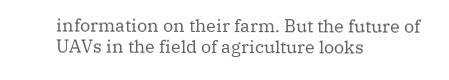information on their farm. But the future of UAVs in the field of agriculture looks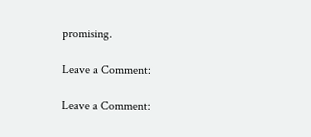promising.

Leave a Comment:

Leave a Comment: